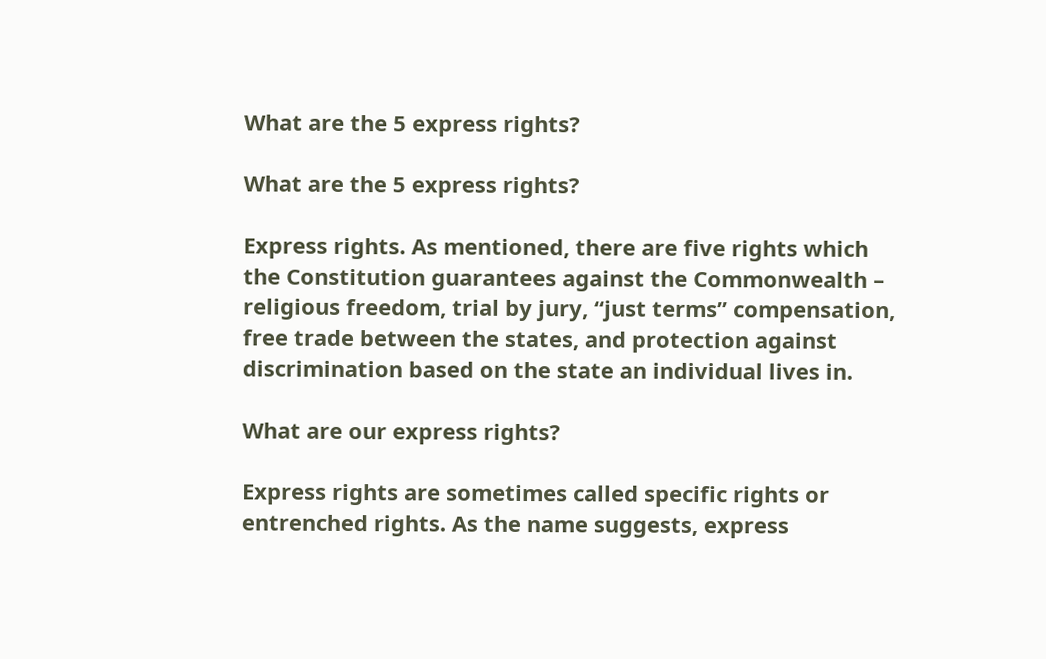What are the 5 express rights?

What are the 5 express rights?

Express rights. As mentioned, there are five rights which the Constitution guarantees against the Commonwealth – religious freedom, trial by jury, “just terms” compensation, free trade between the states, and protection against discrimination based on the state an individual lives in.

What are our express rights?

Express rights are sometimes called specific rights or entrenched rights. As the name suggests, express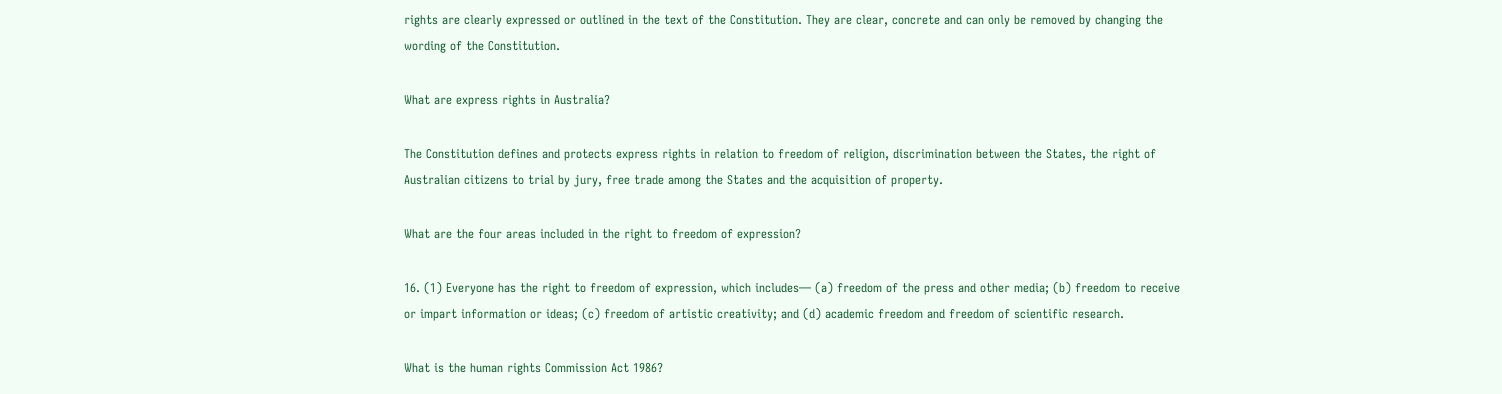rights are clearly expressed or outlined in the text of the Constitution. They are clear, concrete and can only be removed by changing the wording of the Constitution.

What are express rights in Australia?

The Constitution defines and protects express rights in relation to freedom of religion, discrimination between the States, the right of Australian citizens to trial by jury, free trade among the States and the acquisition of property.

What are the four areas included in the right to freedom of expression?

16. (1) Everyone has the right to freedom of expression, which includes— (a) freedom of the press and other media; (b) freedom to receive or impart information or ideas; (c) freedom of artistic creativity; and (d) academic freedom and freedom of scientific research.

What is the human rights Commission Act 1986?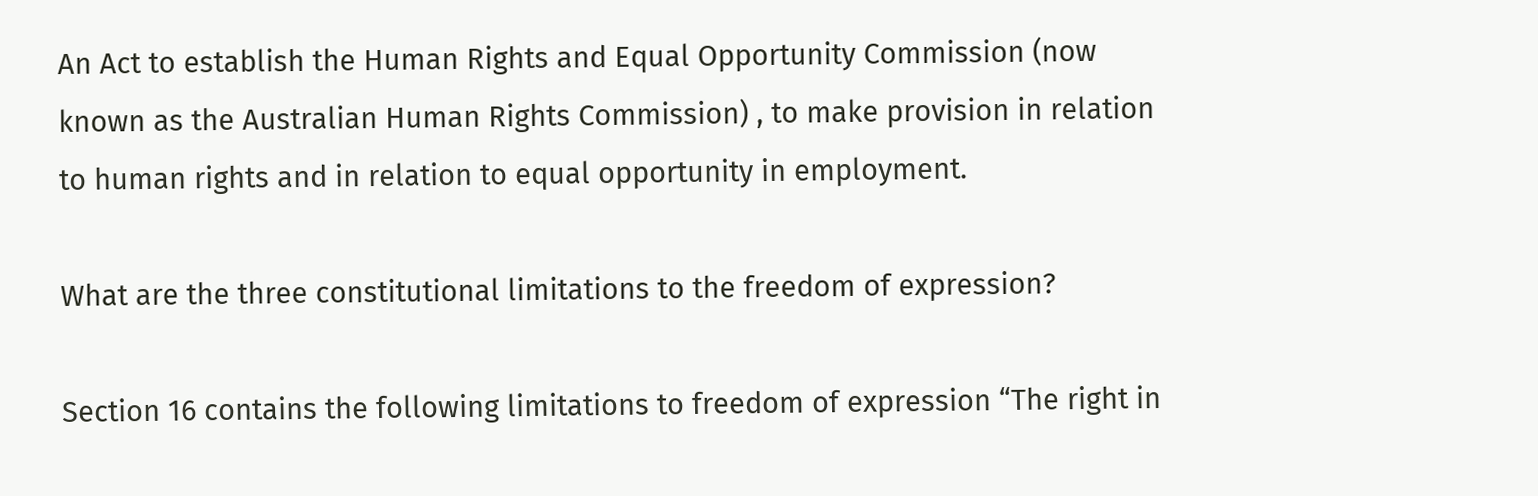An Act to establish the Human Rights and Equal Opportunity Commission (now known as the Australian Human Rights Commission) , to make provision in relation to human rights and in relation to equal opportunity in employment.

What are the three constitutional limitations to the freedom of expression?

Section 16 contains the following limitations to freedom of expression “The right in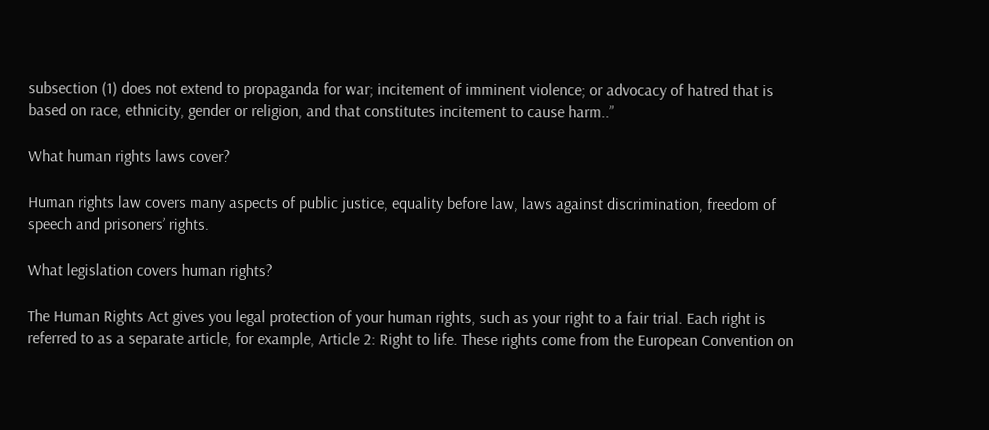subsection (1) does not extend to propaganda for war; incitement of imminent violence; or advocacy of hatred that is based on race, ethnicity, gender or religion, and that constitutes incitement to cause harm..”

What human rights laws cover?

Human rights law covers many aspects of public justice, equality before law, laws against discrimination, freedom of speech and prisoners’ rights.

What legislation covers human rights?

The Human Rights Act gives you legal protection of your human rights, such as your right to a fair trial. Each right is referred to as a separate article, for example, Article 2: Right to life. These rights come from the European Convention on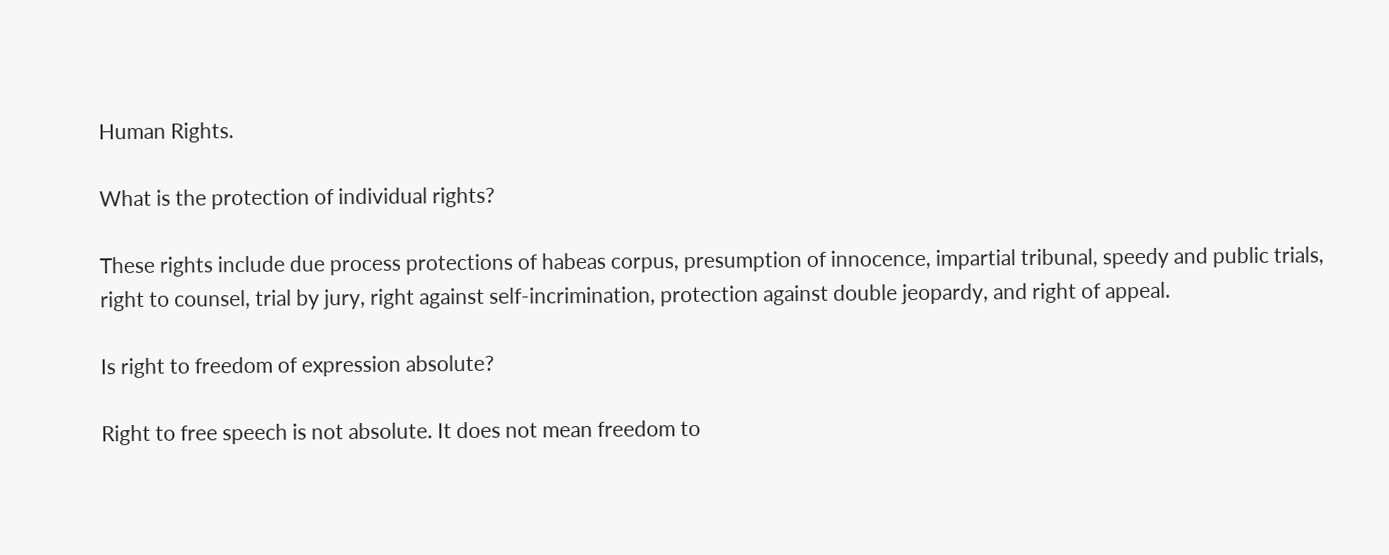Human Rights.

What is the protection of individual rights?

These rights include due process protections of habeas corpus, presumption of innocence, impartial tribunal, speedy and public trials, right to counsel, trial by jury, right against self-incrimination, protection against double jeopardy, and right of appeal.

Is right to freedom of expression absolute?

Right to free speech is not absolute. It does not mean freedom to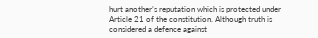hurt another’s reputation which is protected under Article 21 of the constitution. Although truth is considered a defence against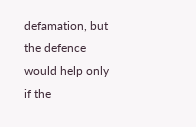defamation, but the defence would help only if the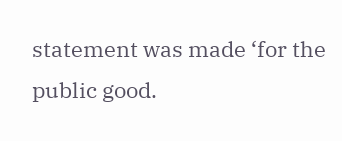statement was made ‘for the public good.